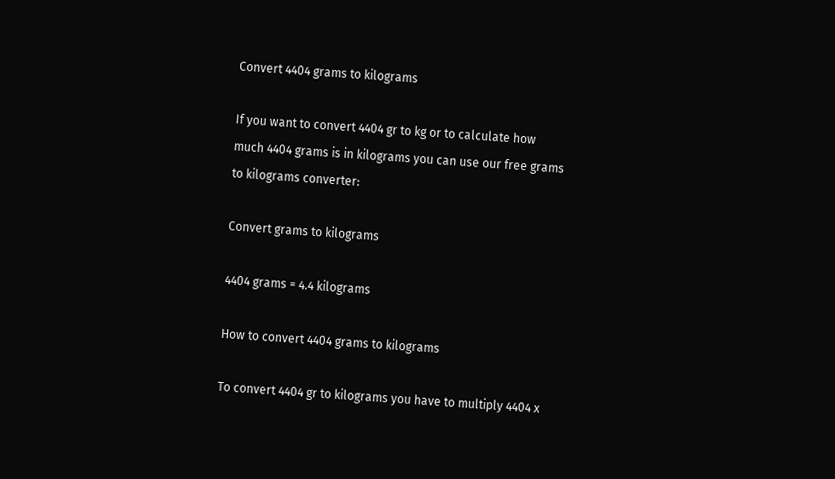Convert 4404 grams to kilograms

If you want to convert 4404 gr to kg or to calculate how much 4404 grams is in kilograms you can use our free grams to kilograms converter:

Convert grams to kilograms

4404 grams = 4.4 kilograms

How to convert 4404 grams to kilograms

To convert 4404 gr to kilograms you have to multiply 4404 x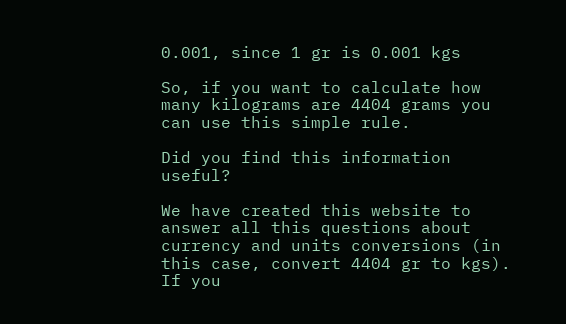0.001, since 1 gr is 0.001 kgs

So, if you want to calculate how many kilograms are 4404 grams you can use this simple rule.

Did you find this information useful?

We have created this website to answer all this questions about currency and units conversions (in this case, convert 4404 gr to kgs). If you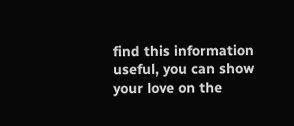find this information useful, you can show your love on the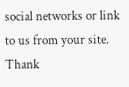social networks or link to us from your site. Thank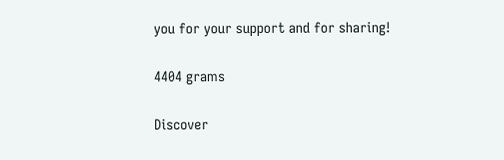you for your support and for sharing!

4404 grams

Discover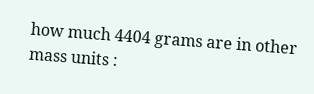how much 4404 grams are in other mass units :